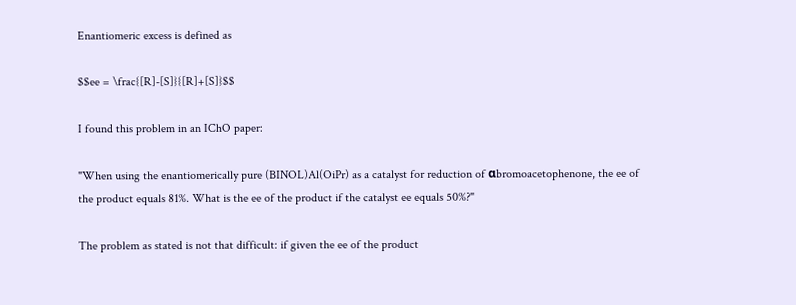Enantiomeric excess is defined as

$$ee = \frac{[R]-[S]}{[R]+[S]}$$

I found this problem in an IChO paper:

"When using the enantiomerically pure (BINOL)Al(OiPr) as a catalyst for reduction of αbromoacetophenone, the ee of the product equals 81%. What is the ee of the product if the catalyst ee equals 50%?"

The problem as stated is not that difficult: if given the ee of the product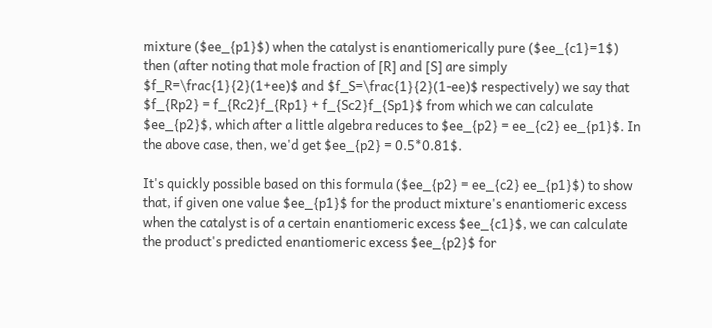mixture ($ee_{p1}$) when the catalyst is enantiomerically pure ($ee_{c1}=1$) then (after noting that mole fraction of [R] and [S] are simply $f_R=\frac{1}{2}(1+ee)$ and $f_S=\frac{1}{2}(1-ee)$ respectively) we say that $f_{Rp2} = f_{Rc2}f_{Rp1} + f_{Sc2}f_{Sp1}$ from which we can calculate $ee_{p2}$, which after a little algebra reduces to $ee_{p2} = ee_{c2} ee_{p1}$. In the above case, then, we'd get $ee_{p2} = 0.5*0.81$.

It's quickly possible based on this formula ($ee_{p2} = ee_{c2} ee_{p1}$) to show that, if given one value $ee_{p1}$ for the product mixture's enantiomeric excess when the catalyst is of a certain enantiomeric excess $ee_{c1}$, we can calculate the product's predicted enantiomeric excess $ee_{p2}$ for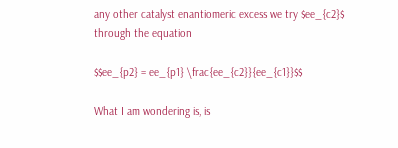any other catalyst enantiomeric excess we try $ee_{c2}$ through the equation

$$ee_{p2} = ee_{p1} \frac{ee_{c2}}{ee_{c1}}$$

What I am wondering is, is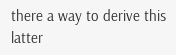there a way to derive this latter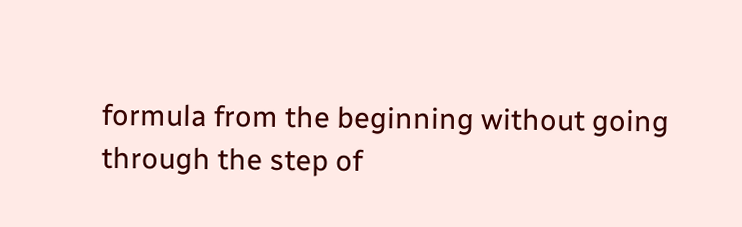formula from the beginning without going through the step of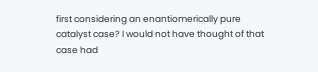first considering an enantiomerically pure catalyst case? I would not have thought of that case had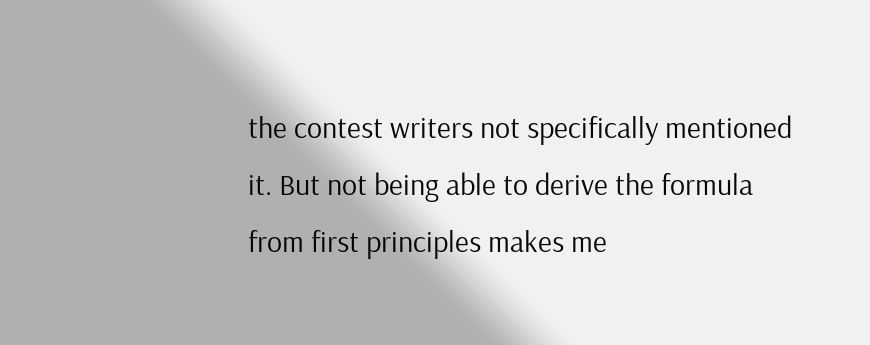the contest writers not specifically mentioned it. But not being able to derive the formula from first principles makes me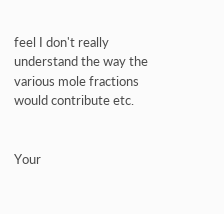feel I don't really understand the way the various mole fractions would contribute etc.


Your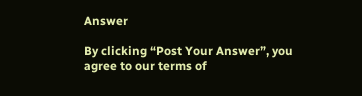Answer

By clicking “Post Your Answer”, you agree to our terms of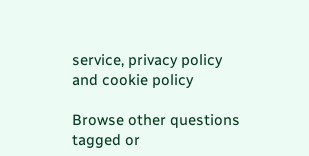service, privacy policy and cookie policy

Browse other questions tagged or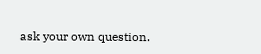ask your own question.